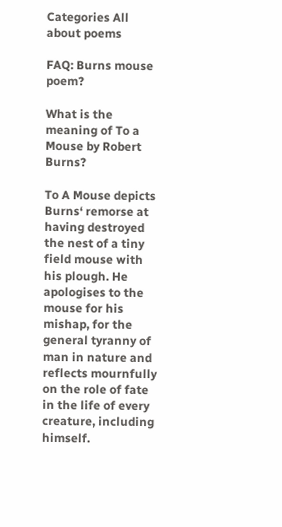Categories All about poems

FAQ: Burns mouse poem?

What is the meaning of To a Mouse by Robert Burns?

To A Mouse depicts Burns‘ remorse at having destroyed the nest of a tiny field mouse with his plough. He apologises to the mouse for his mishap, for the general tyranny of man in nature and reflects mournfully on the role of fate in the life of every creature, including himself.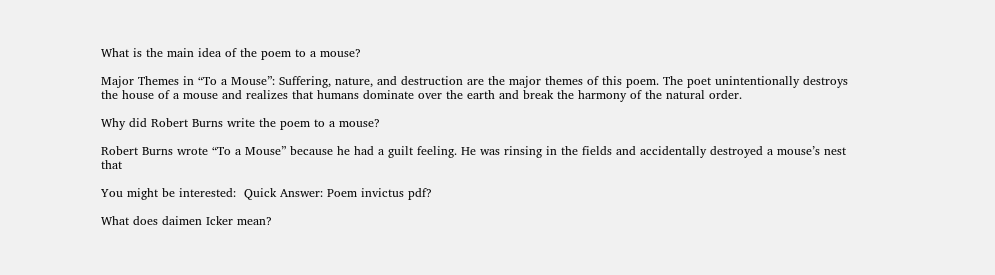What is the main idea of the poem to a mouse?

Major Themes in “To a Mouse”: Suffering, nature, and destruction are the major themes of this poem. The poet unintentionally destroys the house of a mouse and realizes that humans dominate over the earth and break the harmony of the natural order.

Why did Robert Burns write the poem to a mouse?

Robert Burns wrote “To a Mouse” because he had a guilt feeling. He was rinsing in the fields and accidentally destroyed a mouse’s nest that

You might be interested:  Quick Answer: Poem invictus pdf?

What does daimen Icker mean?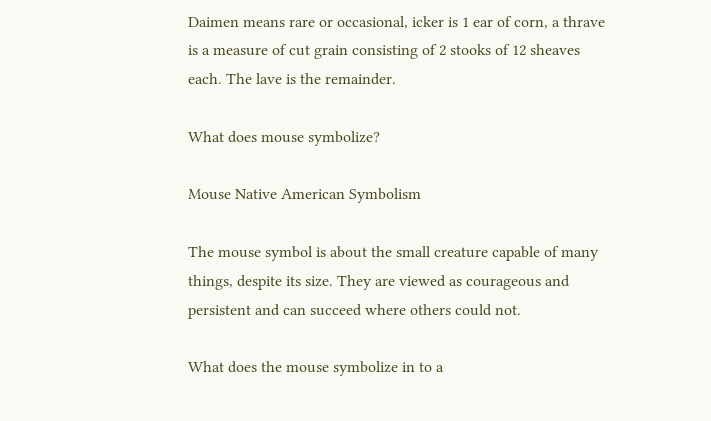Daimen means rare or occasional, icker is 1 ear of corn, a thrave is a measure of cut grain consisting of 2 stooks of 12 sheaves each. The lave is the remainder.

What does mouse symbolize?

Mouse Native American Symbolism

The mouse symbol is about the small creature capable of many things, despite its size. They are viewed as courageous and persistent and can succeed where others could not.

What does the mouse symbolize in to a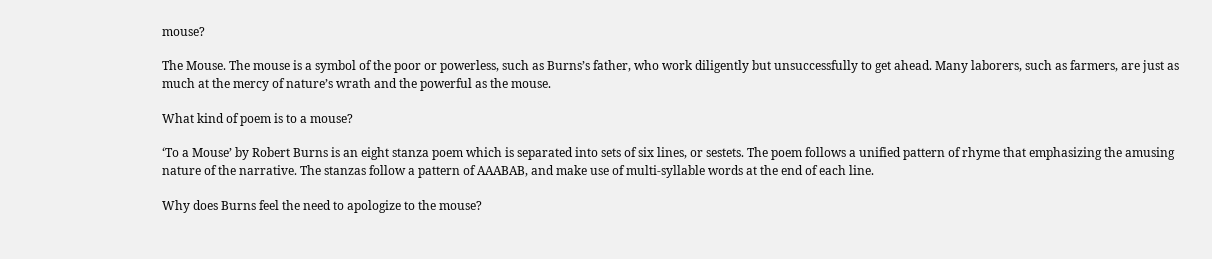mouse?

The Mouse. The mouse is a symbol of the poor or powerless, such as Burns’s father, who work diligently but unsuccessfully to get ahead. Many laborers, such as farmers, are just as much at the mercy of nature’s wrath and the powerful as the mouse.

What kind of poem is to a mouse?

‘To a Mouse’ by Robert Burns is an eight stanza poem which is separated into sets of six lines, or sestets. The poem follows a unified pattern of rhyme that emphasizing the amusing nature of the narrative. The stanzas follow a pattern of AAABAB, and make use of multi-syllable words at the end of each line.

Why does Burns feel the need to apologize to the mouse?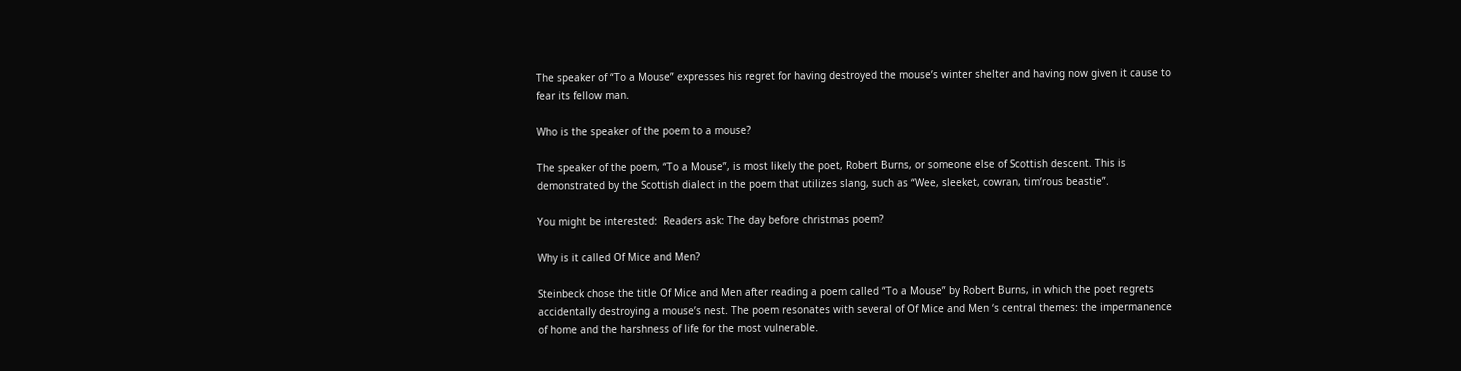The speaker of “To a Mouse” expresses his regret for having destroyed the mouse’s winter shelter and having now given it cause to fear its fellow man.

Who is the speaker of the poem to a mouse?

The speaker of the poem, “To a Mouse”, is most likely the poet, Robert Burns, or someone else of Scottish descent. This is demonstrated by the Scottish dialect in the poem that utilizes slang, such as “Wee, sleeket, cowran, tim’rous beastie”.

You might be interested:  Readers ask: The day before christmas poem?

Why is it called Of Mice and Men?

Steinbeck chose the title Of Mice and Men after reading a poem called “To a Mouse” by Robert Burns, in which the poet regrets accidentally destroying a mouse’s nest. The poem resonates with several of Of Mice and Men ‘s central themes: the impermanence of home and the harshness of life for the most vulnerable.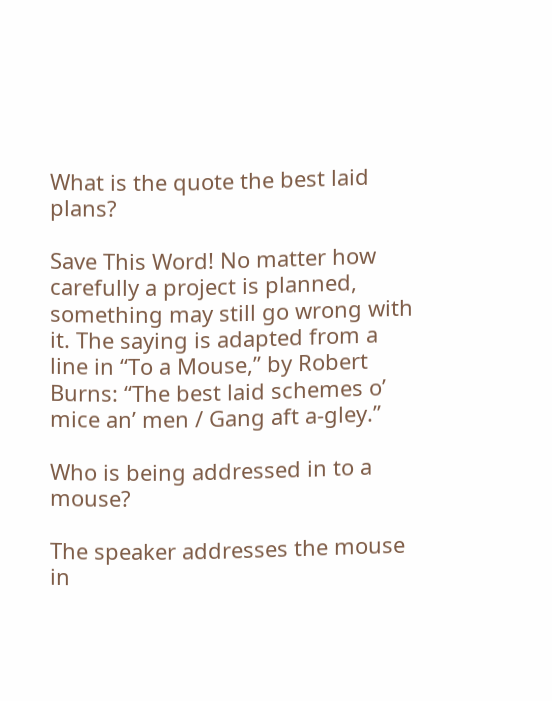What is the quote the best laid plans?

Save This Word! No matter how carefully a project is planned, something may still go wrong with it. The saying is adapted from a line in “To a Mouse,” by Robert Burns: “The best laid schemes o’ mice an’ men / Gang aft a-gley.”

Who is being addressed in to a mouse?

The speaker addresses the mouse in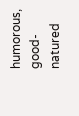humorous, good-natured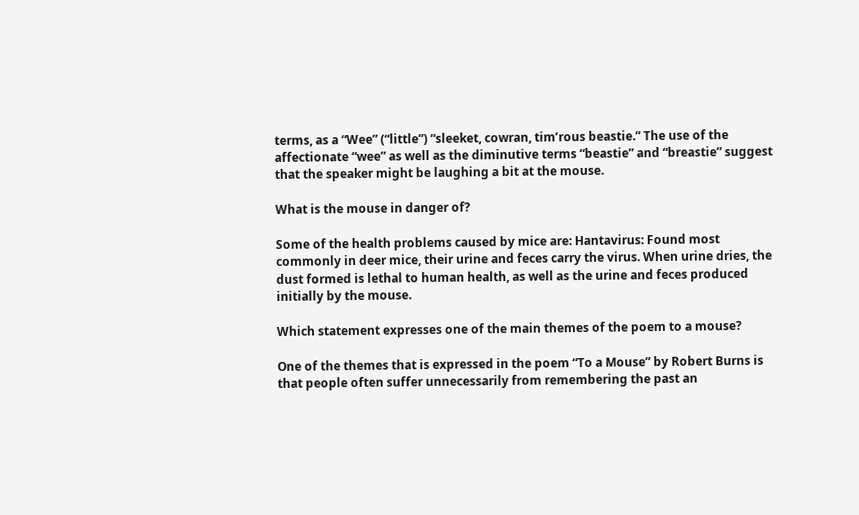terms, as a “Wee” (“little”) “sleeket, cowran, tim’rous beastie.” The use of the affectionate “wee” as well as the diminutive terms “beastie” and “breastie” suggest that the speaker might be laughing a bit at the mouse.

What is the mouse in danger of?

Some of the health problems caused by mice are: Hantavirus: Found most commonly in deer mice, their urine and feces carry the virus. When urine dries, the dust formed is lethal to human health, as well as the urine and feces produced initially by the mouse.

Which statement expresses one of the main themes of the poem to a mouse?

One of the themes that is expressed in the poem “To a Mouse” by Robert Burns is that people often suffer unnecessarily from remembering the past an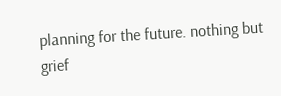planning for the future. nothing but grief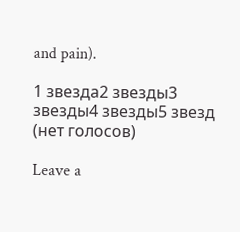and pain).

1 звезда2 звезды3 звезды4 звезды5 звезд (нет голосов)

Leave a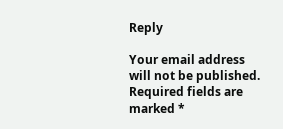Reply

Your email address will not be published. Required fields are marked *